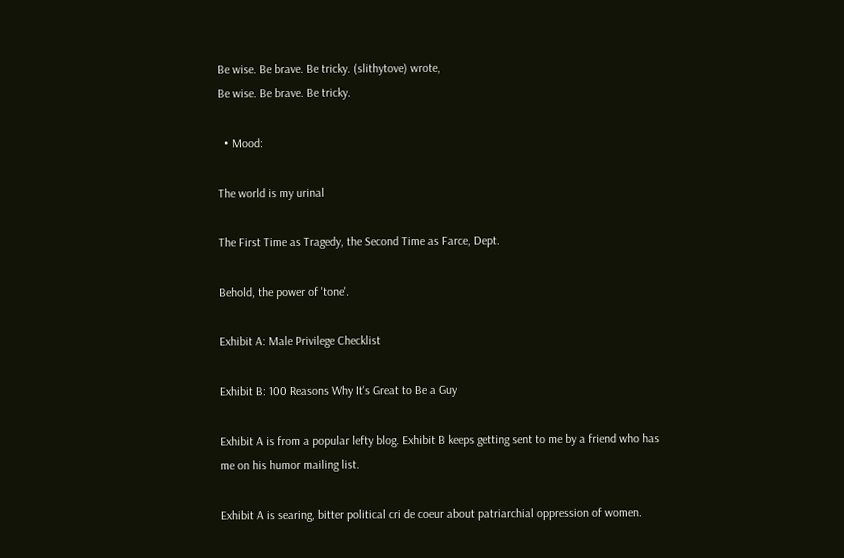Be wise. Be brave. Be tricky. (slithytove) wrote,
Be wise. Be brave. Be tricky.

  • Mood:

The world is my urinal

The First Time as Tragedy, the Second Time as Farce, Dept.

Behold, the power of 'tone'.

Exhibit A: Male Privilege Checklist

Exhibit B: 100 Reasons Why It's Great to Be a Guy

Exhibit A is from a popular lefty blog. Exhibit B keeps getting sent to me by a friend who has me on his humor mailing list.

Exhibit A is searing, bitter political cri de coeur about patriarchial oppression of women.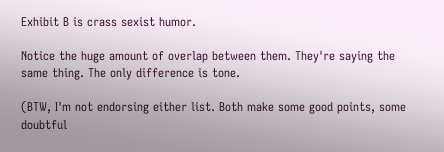Exhibit B is crass sexist humor.

Notice the huge amount of overlap between them. They're saying the same thing. The only difference is tone.

(BTW, I'm not endorsing either list. Both make some good points, some doubtful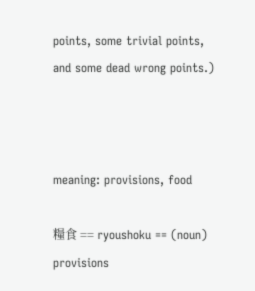points, some trivial points, and some dead wrong points.)



meaning: provisions, food

糧食 == ryoushoku == (noun) provisions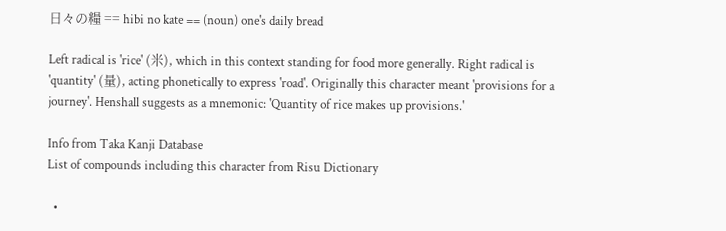日々の糧 == hibi no kate == (noun) one's daily bread

Left radical is 'rice' (米), which in this context standing for food more generally. Right radical is 'quantity' (量), acting phonetically to express 'road'. Originally this character meant 'provisions for a journey'. Henshall suggests as a mnemonic: 'Quantity of rice makes up provisions.'

Info from Taka Kanji Database
List of compounds including this character from Risu Dictionary

  •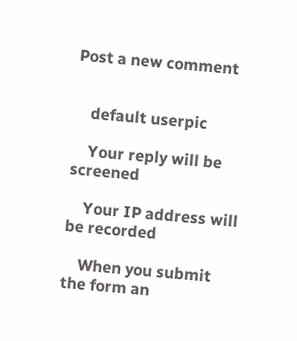Post a new comment


    default userpic

    Your reply will be screened

    Your IP address will be recorded

    When you submit the form an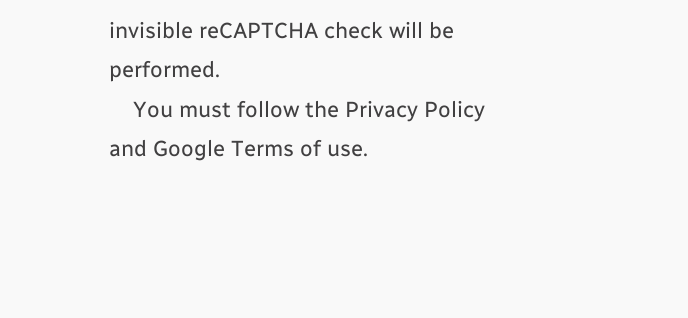invisible reCAPTCHA check will be performed.
    You must follow the Privacy Policy and Google Terms of use.